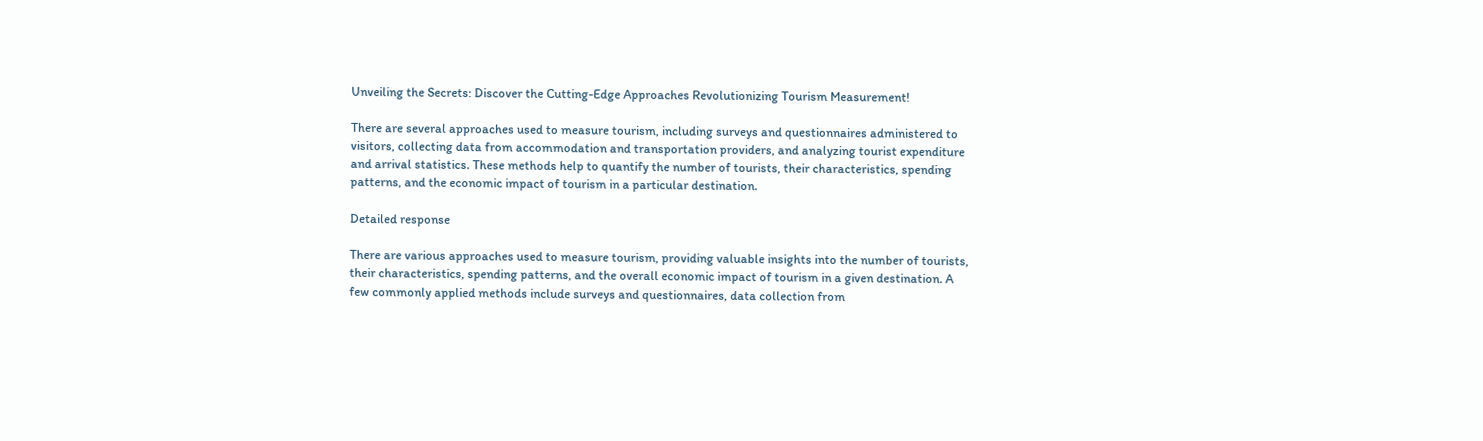Unveiling the Secrets: Discover the Cutting-Edge Approaches Revolutionizing Tourism Measurement!

There are several approaches used to measure tourism, including surveys and questionnaires administered to visitors, collecting data from accommodation and transportation providers, and analyzing tourist expenditure and arrival statistics. These methods help to quantify the number of tourists, their characteristics, spending patterns, and the economic impact of tourism in a particular destination.

Detailed response

There are various approaches used to measure tourism, providing valuable insights into the number of tourists, their characteristics, spending patterns, and the overall economic impact of tourism in a given destination. A few commonly applied methods include surveys and questionnaires, data collection from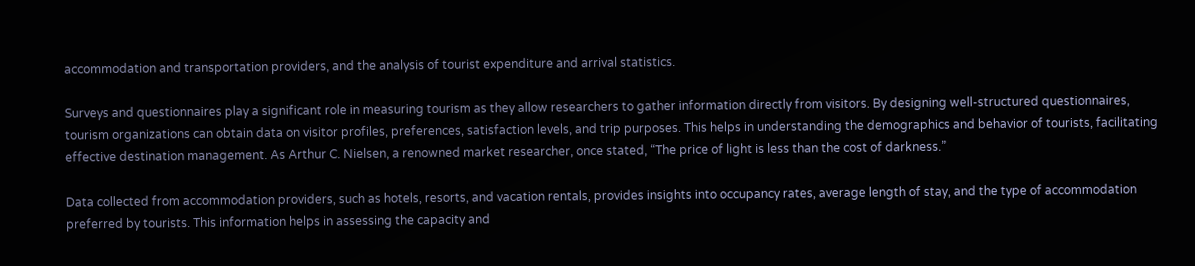accommodation and transportation providers, and the analysis of tourist expenditure and arrival statistics.

Surveys and questionnaires play a significant role in measuring tourism as they allow researchers to gather information directly from visitors. By designing well-structured questionnaires, tourism organizations can obtain data on visitor profiles, preferences, satisfaction levels, and trip purposes. This helps in understanding the demographics and behavior of tourists, facilitating effective destination management. As Arthur C. Nielsen, a renowned market researcher, once stated, “The price of light is less than the cost of darkness.”

Data collected from accommodation providers, such as hotels, resorts, and vacation rentals, provides insights into occupancy rates, average length of stay, and the type of accommodation preferred by tourists. This information helps in assessing the capacity and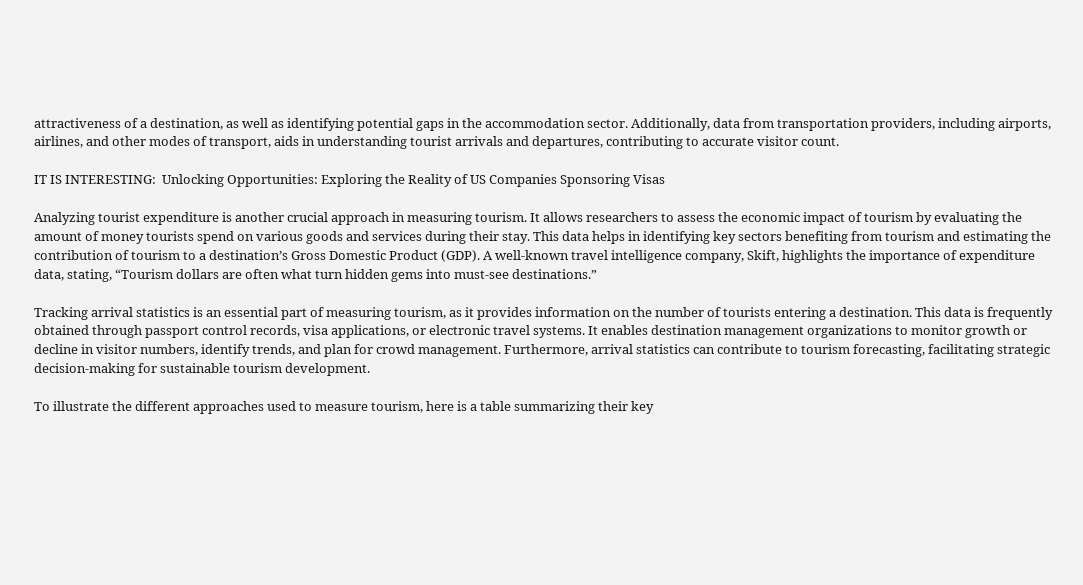attractiveness of a destination, as well as identifying potential gaps in the accommodation sector. Additionally, data from transportation providers, including airports, airlines, and other modes of transport, aids in understanding tourist arrivals and departures, contributing to accurate visitor count.

IT IS INTERESTING:  Unlocking Opportunities: Exploring the Reality of US Companies Sponsoring Visas

Analyzing tourist expenditure is another crucial approach in measuring tourism. It allows researchers to assess the economic impact of tourism by evaluating the amount of money tourists spend on various goods and services during their stay. This data helps in identifying key sectors benefiting from tourism and estimating the contribution of tourism to a destination’s Gross Domestic Product (GDP). A well-known travel intelligence company, Skift, highlights the importance of expenditure data, stating, “Tourism dollars are often what turn hidden gems into must-see destinations.”

Tracking arrival statistics is an essential part of measuring tourism, as it provides information on the number of tourists entering a destination. This data is frequently obtained through passport control records, visa applications, or electronic travel systems. It enables destination management organizations to monitor growth or decline in visitor numbers, identify trends, and plan for crowd management. Furthermore, arrival statistics can contribute to tourism forecasting, facilitating strategic decision-making for sustainable tourism development.

To illustrate the different approaches used to measure tourism, here is a table summarizing their key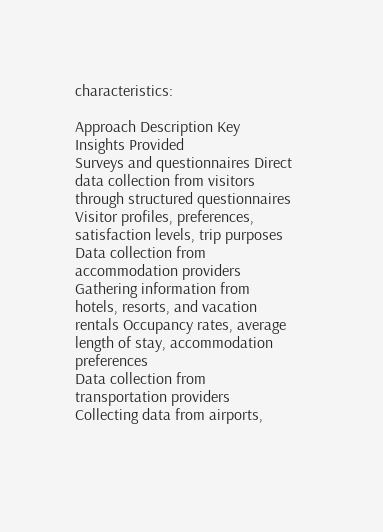characteristics:

Approach Description Key Insights Provided
Surveys and questionnaires Direct data collection from visitors through structured questionnaires Visitor profiles, preferences, satisfaction levels, trip purposes
Data collection from accommodation providers Gathering information from hotels, resorts, and vacation rentals Occupancy rates, average length of stay, accommodation preferences
Data collection from transportation providers Collecting data from airports,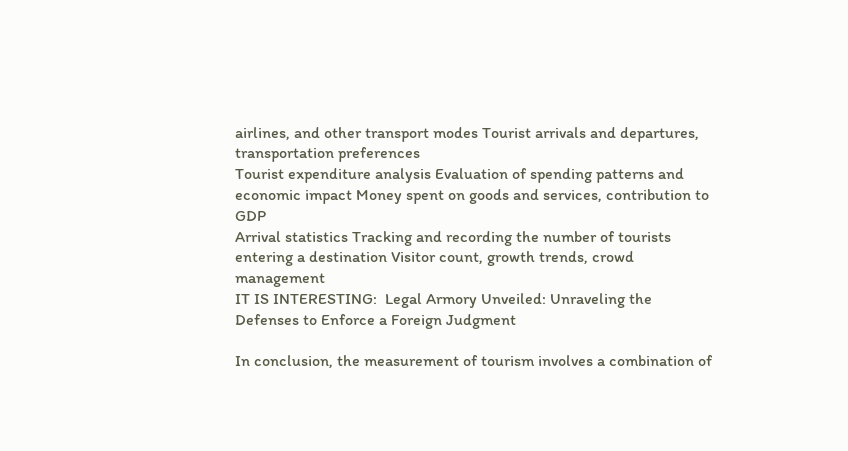airlines, and other transport modes Tourist arrivals and departures, transportation preferences
Tourist expenditure analysis Evaluation of spending patterns and economic impact Money spent on goods and services, contribution to GDP
Arrival statistics Tracking and recording the number of tourists entering a destination Visitor count, growth trends, crowd management
IT IS INTERESTING:  Legal Armory Unveiled: Unraveling the Defenses to Enforce a Foreign Judgment

In conclusion, the measurement of tourism involves a combination of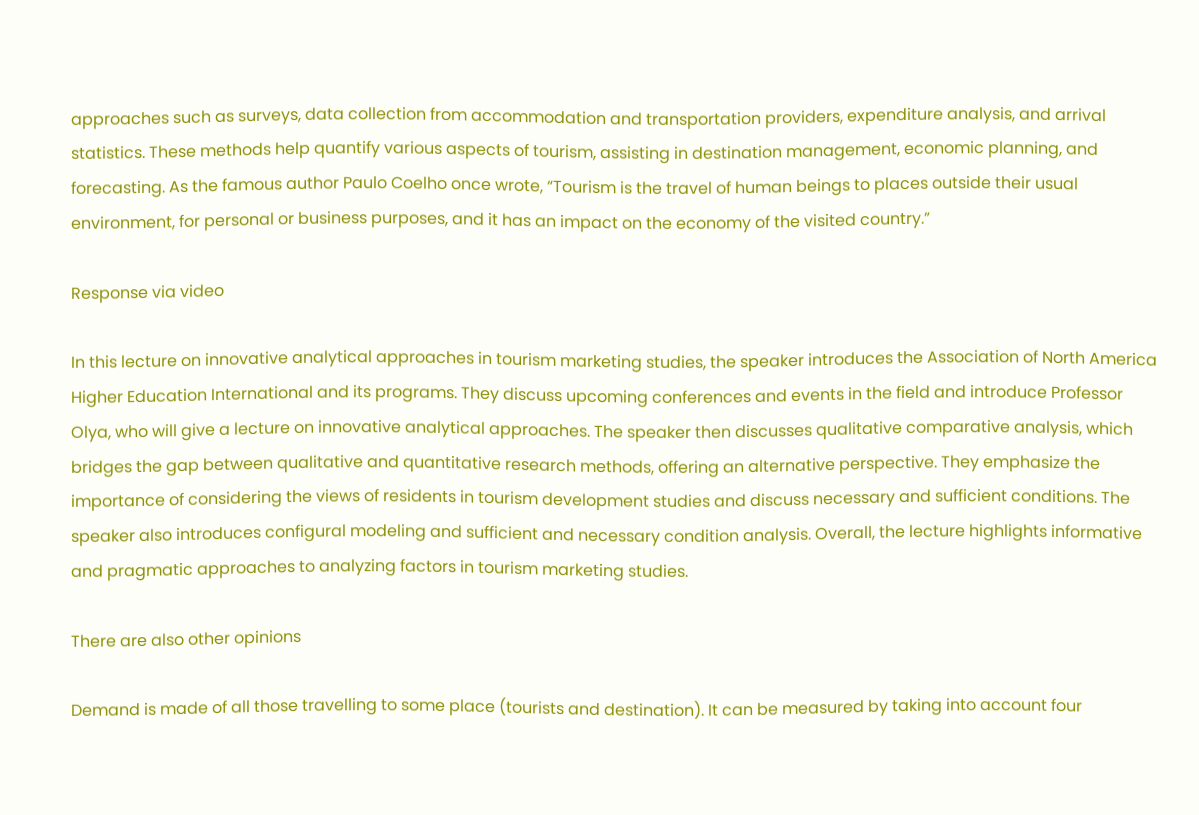approaches such as surveys, data collection from accommodation and transportation providers, expenditure analysis, and arrival statistics. These methods help quantify various aspects of tourism, assisting in destination management, economic planning, and forecasting. As the famous author Paulo Coelho once wrote, “Tourism is the travel of human beings to places outside their usual environment, for personal or business purposes, and it has an impact on the economy of the visited country.”

Response via video

In this lecture on innovative analytical approaches in tourism marketing studies, the speaker introduces the Association of North America Higher Education International and its programs. They discuss upcoming conferences and events in the field and introduce Professor Olya, who will give a lecture on innovative analytical approaches. The speaker then discusses qualitative comparative analysis, which bridges the gap between qualitative and quantitative research methods, offering an alternative perspective. They emphasize the importance of considering the views of residents in tourism development studies and discuss necessary and sufficient conditions. The speaker also introduces configural modeling and sufficient and necessary condition analysis. Overall, the lecture highlights informative and pragmatic approaches to analyzing factors in tourism marketing studies.

There are also other opinions

Demand is made of all those travelling to some place (tourists and destination). It can be measured by taking into account four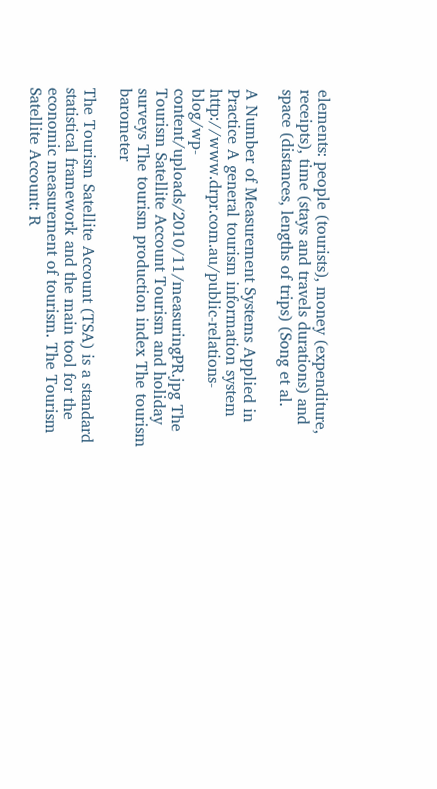elements: people (tourists), money (expenditure, receipts), time (stays and travels durations) and space (distances, lengths of trips) (Song et al.

A Number of Measurement Systems Applied in Practice A general tourism information system http://www.drpr.com.au/public-relations-blog/wp-content/uploads/2010/11/measuringPR.jpg The Tourism Satellite Account Tourism and holiday surveys The tourism production index The tourism barometer

The Tourism Satellite Account (TSA) is a standard statistical framework and the main tool for the economic measurement of tourism. The Tourism Satellite Account: R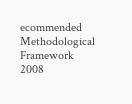ecommended Methodological Framework 2008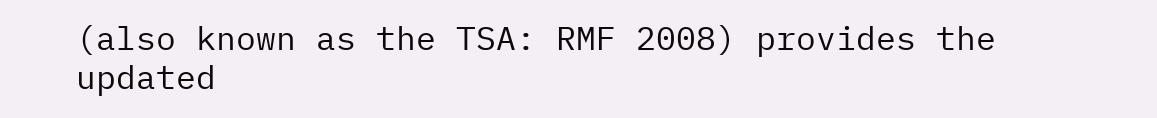(also known as the TSA: RMF 2008) provides the updated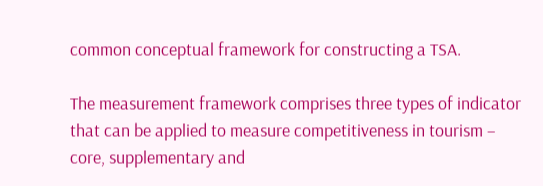common conceptual framework for constructing a TSA.

The measurement framework comprises three types of indicator that can be applied to measure competitiveness in tourism – core, supplementary and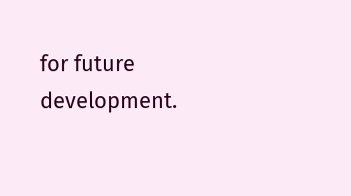for future development.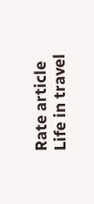Rate article
Life in travel